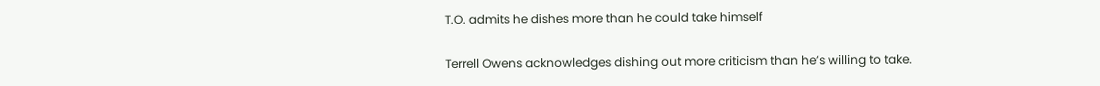T.O. admits he dishes more than he could take himself

Terrell Owens acknowledges dishing out more criticism than he’s willing to take.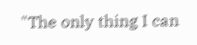"The only thing I can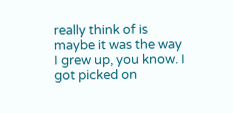really think of is maybe it was the way I grew up, you know. I got picked on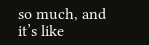so much, and it’s like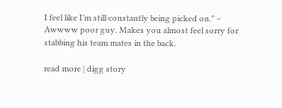I feel like I’m still constantly being picked on." – Awwww poor guy. Makes you almost feel sorry for stabbing his team mates in the back.

read more | digg story